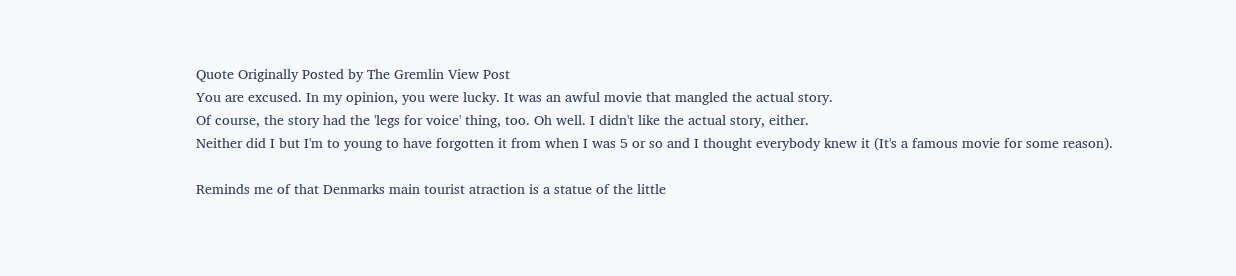Quote Originally Posted by The Gremlin View Post
You are excused. In my opinion, you were lucky. It was an awful movie that mangled the actual story.
Of course, the story had the 'legs for voice' thing, too. Oh well. I didn't like the actual story, either.
Neither did I but I'm to young to have forgotten it from when I was 5 or so and I thought everybody knew it (It's a famous movie for some reason).

Reminds me of that Denmarks main tourist atraction is a statue of the little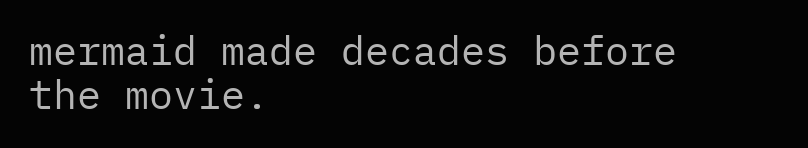mermaid made decades before the movie.